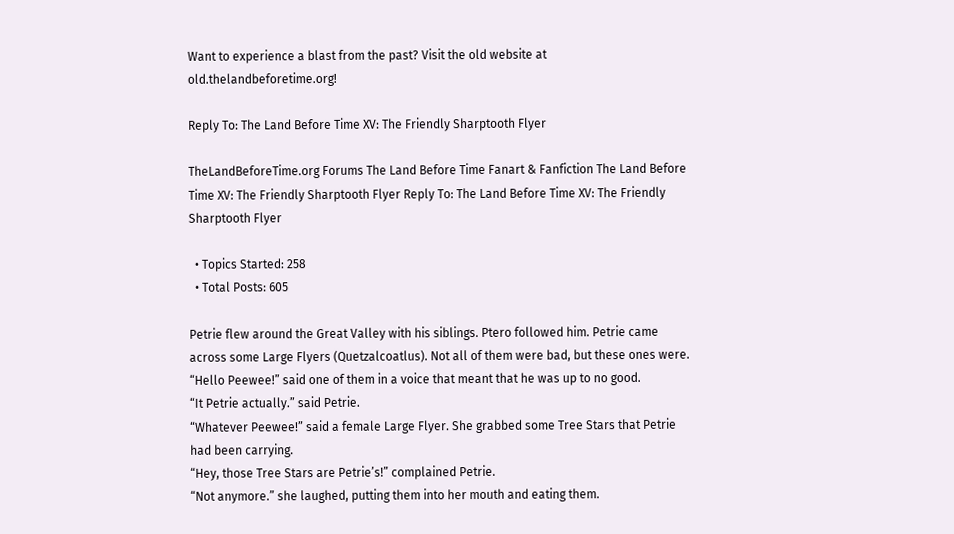Want to experience a blast from the past? Visit the old website at old.thelandbeforetime.org!

Reply To: The Land Before Time XV: The Friendly Sharptooth Flyer

TheLandBeforeTime.org Forums The Land Before Time Fanart & Fanfiction The Land Before Time XV: The Friendly Sharptooth Flyer Reply To: The Land Before Time XV: The Friendly Sharptooth Flyer

  • Topics Started: 258
  • Total Posts: 605

Petrie flew around the Great Valley with his siblings. Ptero followed him. Petrie came across some Large Flyers (Quetzalcoatlus). Not all of them were bad, but these ones were.
“Hello Peewee!” said one of them in a voice that meant that he was up to no good.
“It Petrie actually.” said Petrie.
“Whatever Peewee!” said a female Large Flyer. She grabbed some Tree Stars that Petrie had been carrying.
“Hey, those Tree Stars are Petrie’s!” complained Petrie.
“Not anymore.” she laughed, putting them into her mouth and eating them.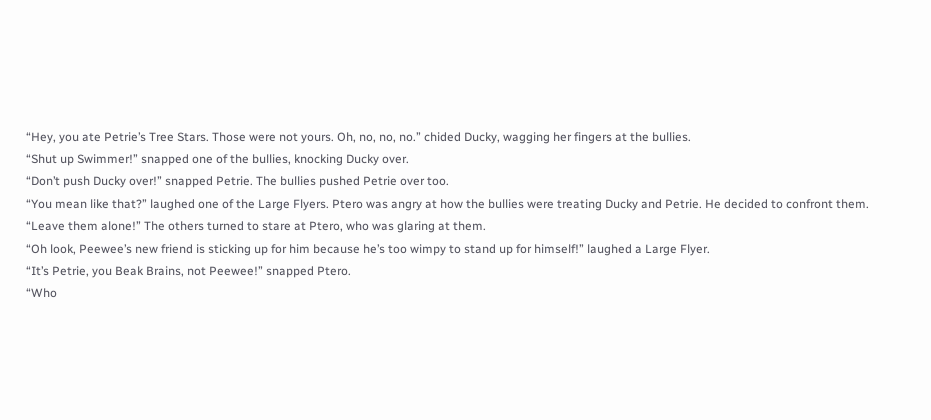“Hey, you ate Petrie’s Tree Stars. Those were not yours. Oh, no, no, no.” chided Ducky, wagging her fingers at the bullies.
“Shut up Swimmer!” snapped one of the bullies, knocking Ducky over.
“Don’t push Ducky over!” snapped Petrie. The bullies pushed Petrie over too.
“You mean like that?” laughed one of the Large Flyers. Ptero was angry at how the bullies were treating Ducky and Petrie. He decided to confront them.
“Leave them alone!” The others turned to stare at Ptero, who was glaring at them.
“Oh look, Peewee’s new friend is sticking up for him because he’s too wimpy to stand up for himself!” laughed a Large Flyer.
“It’s Petrie, you Beak Brains, not Peewee!” snapped Ptero.
“Who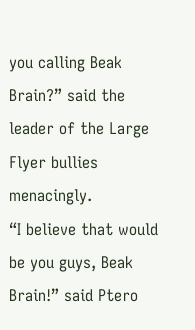you calling Beak Brain?” said the leader of the Large Flyer bullies menacingly.
“I believe that would be you guys, Beak Brain!” said Ptero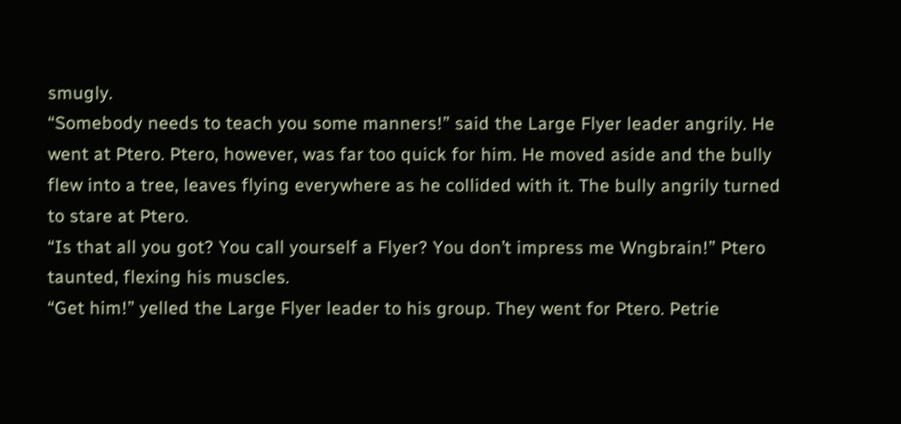smugly.
“Somebody needs to teach you some manners!” said the Large Flyer leader angrily. He went at Ptero. Ptero, however, was far too quick for him. He moved aside and the bully flew into a tree, leaves flying everywhere as he collided with it. The bully angrily turned to stare at Ptero.
“Is that all you got? You call yourself a Flyer? You don’t impress me Wngbrain!” Ptero taunted, flexing his muscles.
“Get him!” yelled the Large Flyer leader to his group. They went for Ptero. Petrie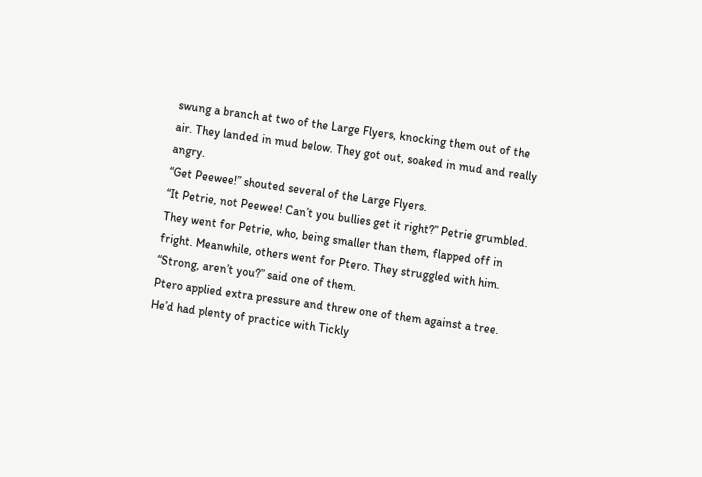swung a branch at two of the Large Flyers, knocking them out of the air. They landed in mud below. They got out, soaked in mud and really angry.
“Get Peewee!” shouted several of the Large Flyers.
“It Petrie, not Peewee! Can’t you bullies get it right?” Petrie grumbled.
They went for Petrie, who, being smaller than them, flapped off in fright. Meanwhile, others went for Ptero. They struggled with him. “Strong, aren’t you?” said one of them.
Ptero applied extra pressure and threw one of them against a tree. He’d had plenty of practice with Tickly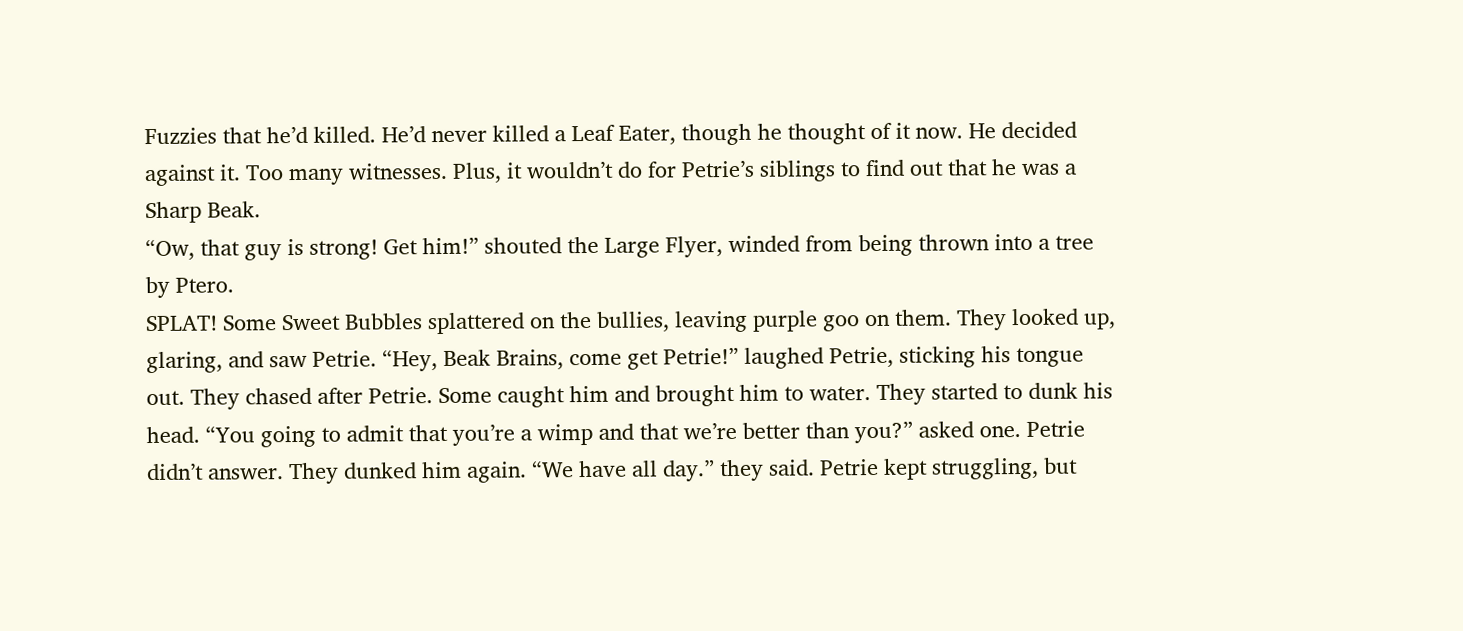Fuzzies that he’d killed. He’d never killed a Leaf Eater, though he thought of it now. He decided against it. Too many witnesses. Plus, it wouldn’t do for Petrie’s siblings to find out that he was a Sharp Beak.
“Ow, that guy is strong! Get him!” shouted the Large Flyer, winded from being thrown into a tree by Ptero.
SPLAT! Some Sweet Bubbles splattered on the bullies, leaving purple goo on them. They looked up, glaring, and saw Petrie. “Hey, Beak Brains, come get Petrie!” laughed Petrie, sticking his tongue out. They chased after Petrie. Some caught him and brought him to water. They started to dunk his head. “You going to admit that you’re a wimp and that we’re better than you?” asked one. Petrie didn’t answer. They dunked him again. “We have all day.” they said. Petrie kept struggling, but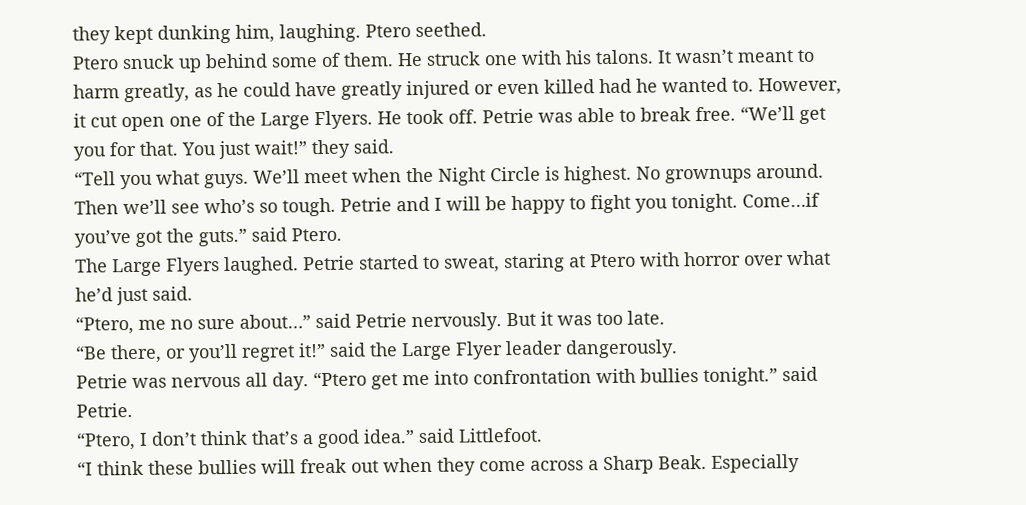they kept dunking him, laughing. Ptero seethed.
Ptero snuck up behind some of them. He struck one with his talons. It wasn’t meant to harm greatly, as he could have greatly injured or even killed had he wanted to. However, it cut open one of the Large Flyers. He took off. Petrie was able to break free. “We’ll get you for that. You just wait!” they said.
“Tell you what guys. We’ll meet when the Night Circle is highest. No grownups around. Then we’ll see who’s so tough. Petrie and I will be happy to fight you tonight. Come…if you’ve got the guts.” said Ptero.
The Large Flyers laughed. Petrie started to sweat, staring at Ptero with horror over what he’d just said.
“Ptero, me no sure about…” said Petrie nervously. But it was too late.
“Be there, or you’ll regret it!” said the Large Flyer leader dangerously.
Petrie was nervous all day. “Ptero get me into confrontation with bullies tonight.” said Petrie.
“Ptero, I don’t think that’s a good idea.” said Littlefoot.
“I think these bullies will freak out when they come across a Sharp Beak. Especially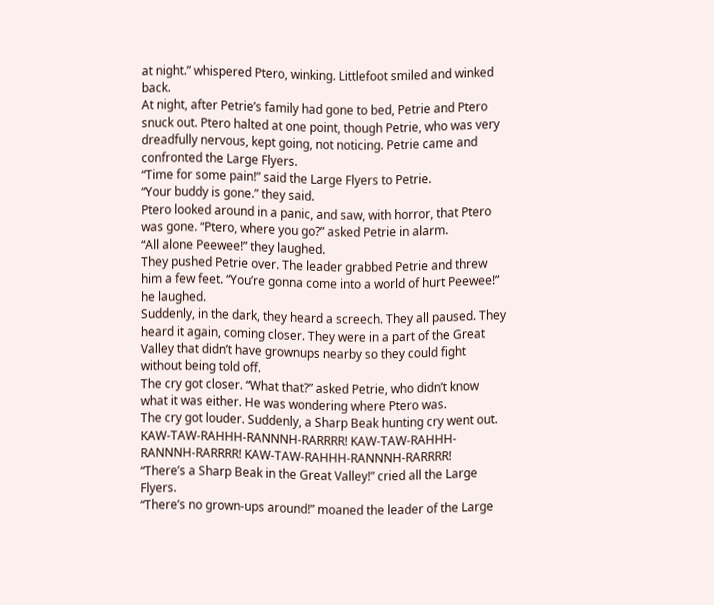at night.” whispered Ptero, winking. Littlefoot smiled and winked back.
At night, after Petrie’s family had gone to bed, Petrie and Ptero snuck out. Ptero halted at one point, though Petrie, who was very dreadfully nervous, kept going, not noticing. Petrie came and confronted the Large Flyers.
“Time for some pain!” said the Large Flyers to Petrie.
“Your buddy is gone.” they said.
Ptero looked around in a panic, and saw, with horror, that Ptero was gone. “Ptero, where you go?” asked Petrie in alarm.
“All alone Peewee!” they laughed.
They pushed Petrie over. The leader grabbed Petrie and threw him a few feet. “You’re gonna come into a world of hurt Peewee!” he laughed.
Suddenly, in the dark, they heard a screech. They all paused. They heard it again, coming closer. They were in a part of the Great Valley that didn’t have grownups nearby so they could fight without being told off.
The cry got closer. “What that?” asked Petrie, who didn’t know what it was either. He was wondering where Ptero was.
The cry got louder. Suddenly, a Sharp Beak hunting cry went out. KAW-TAW-RAHHH-RANNNH-RARRRR! KAW-TAW-RAHHH-RANNNH-RARRRR! KAW-TAW-RAHHH-RANNNH-RARRRR!
“There’s a Sharp Beak in the Great Valley!” cried all the Large Flyers.
“There’s no grown-ups around!” moaned the leader of the Large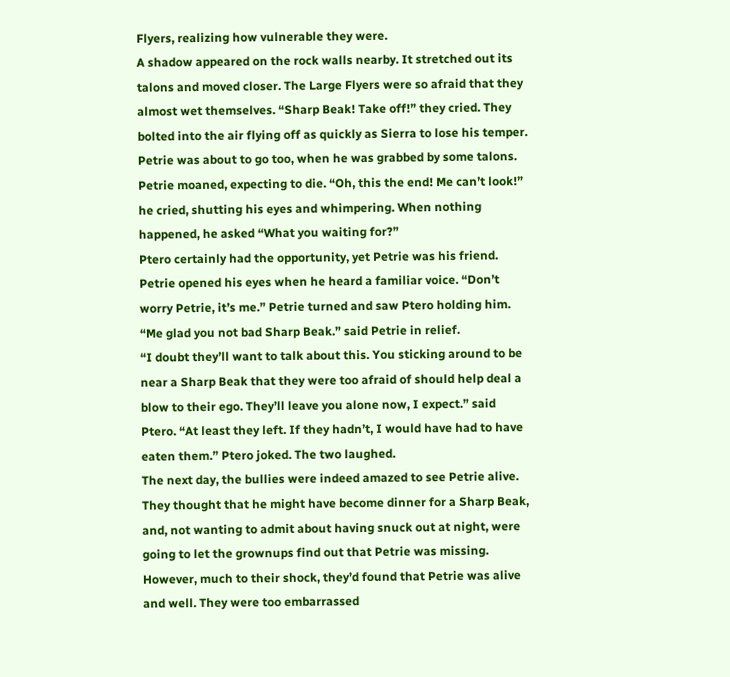Flyers, realizing how vulnerable they were.
A shadow appeared on the rock walls nearby. It stretched out its talons and moved closer. The Large Flyers were so afraid that they almost wet themselves. “Sharp Beak! Take off!” they cried. They bolted into the air flying off as quickly as Sierra to lose his temper.
Petrie was about to go too, when he was grabbed by some talons. Petrie moaned, expecting to die. “Oh, this the end! Me can’t look!” he cried, shutting his eyes and whimpering. When nothing happened, he asked “What you waiting for?”
Ptero certainly had the opportunity, yet Petrie was his friend. Petrie opened his eyes when he heard a familiar voice. “Don’t worry Petrie, it’s me.” Petrie turned and saw Ptero holding him.
“Me glad you not bad Sharp Beak.” said Petrie in relief.
“I doubt they’ll want to talk about this. You sticking around to be near a Sharp Beak that they were too afraid of should help deal a blow to their ego. They’ll leave you alone now, I expect.” said Ptero. “At least they left. If they hadn’t, I would have had to have eaten them.” Ptero joked. The two laughed.
The next day, the bullies were indeed amazed to see Petrie alive. They thought that he might have become dinner for a Sharp Beak, and, not wanting to admit about having snuck out at night, were going to let the grownups find out that Petrie was missing. However, much to their shock, they’d found that Petrie was alive and well. They were too embarrassed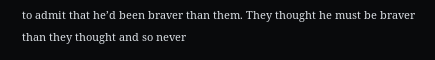to admit that he’d been braver than them. They thought he must be braver than they thought and so never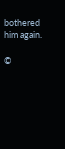bothered him again.

©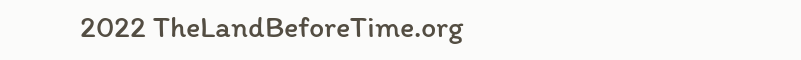2022 TheLandBeforeTime.org